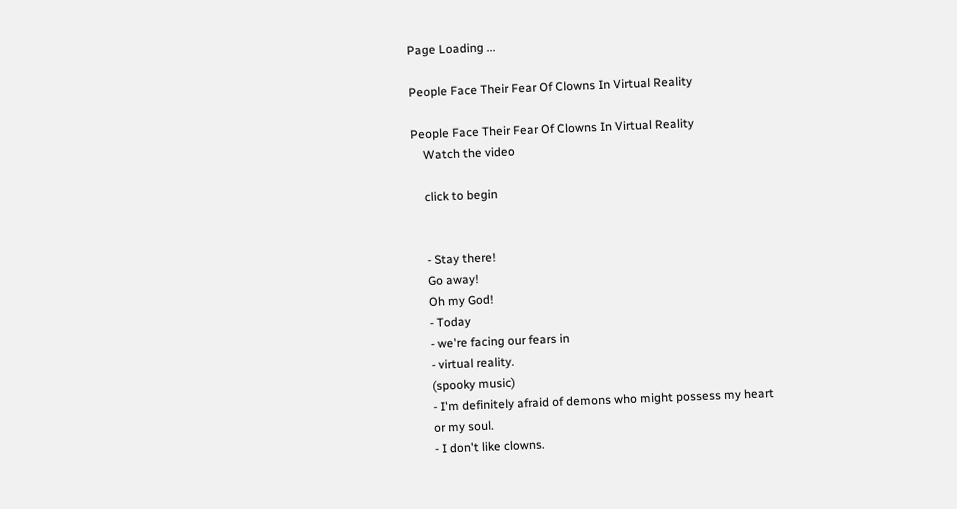Page Loading ...

People Face Their Fear Of Clowns In Virtual Reality

People Face Their Fear Of Clowns In Virtual Reality
    Watch the video

    click to begin


    - Stay there!
    Go away!
    Oh my God!
    - Today
    - we're facing our fears in
    - virtual reality.
    (spooky music)
    - I'm definitely afraid of demons who might possess my heart
    or my soul.
    - I don't like clowns.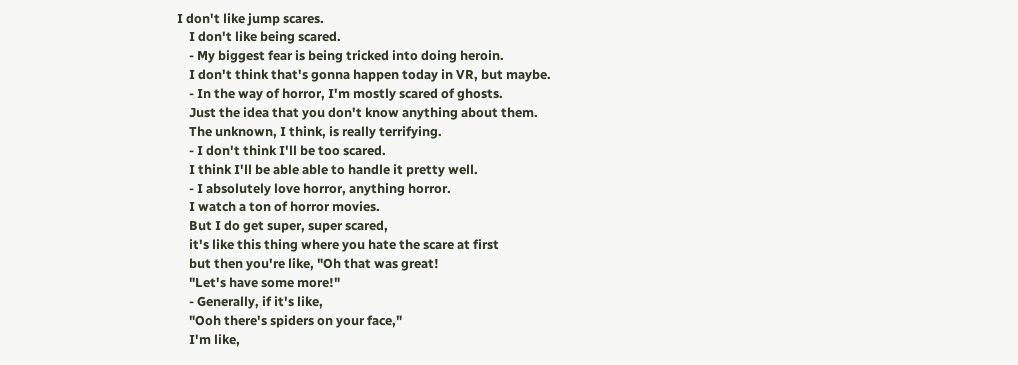I don't like jump scares.
    I don't like being scared.
    - My biggest fear is being tricked into doing heroin.
    I don't think that's gonna happen today in VR, but maybe.
    - In the way of horror, I'm mostly scared of ghosts.
    Just the idea that you don't know anything about them.
    The unknown, I think, is really terrifying.
    - I don't think I'll be too scared.
    I think I'll be able able to handle it pretty well.
    - I absolutely love horror, anything horror.
    I watch a ton of horror movies.
    But I do get super, super scared,
    it's like this thing where you hate the scare at first
    but then you're like, "Oh that was great!
    "Let's have some more!"
    - Generally, if it's like,
    "Ooh there's spiders on your face,"
    I'm like,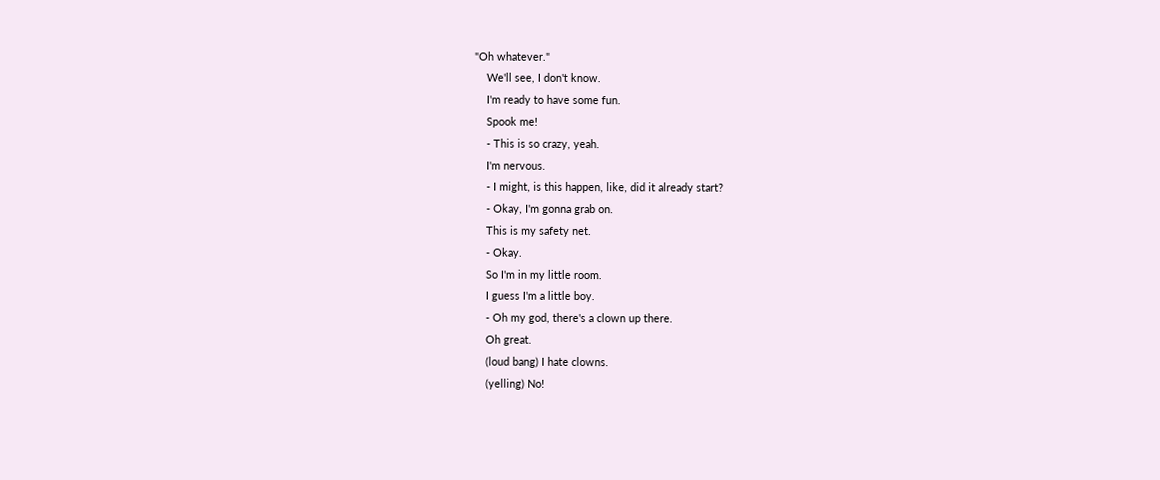"Oh whatever."
    We'll see, I don't know.
    I'm ready to have some fun.
    Spook me!
    - This is so crazy, yeah.
    I'm nervous.
    - I might, is this happen, like, did it already start?
    - Okay, I'm gonna grab on.
    This is my safety net.
    - Okay.
    So I'm in my little room.
    I guess I'm a little boy.
    - Oh my god, there's a clown up there.
    Oh great.
    (loud bang) I hate clowns.
    (yelling) No!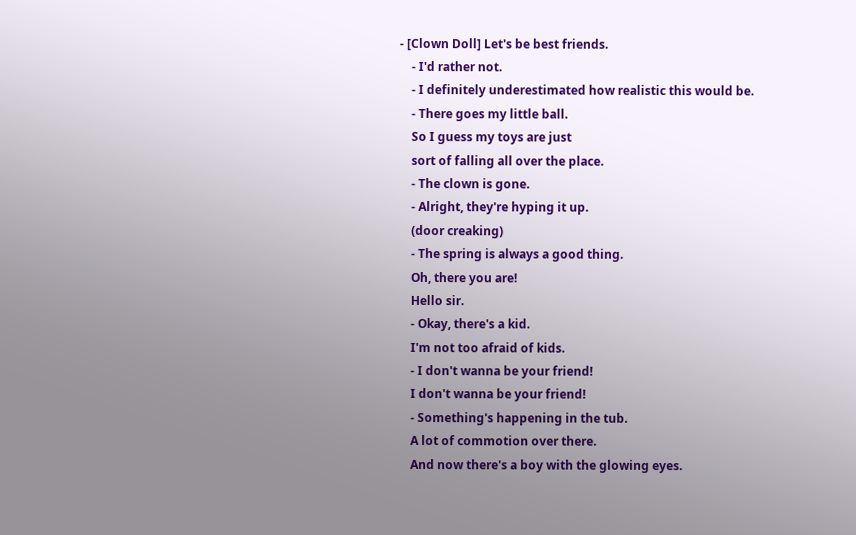- [Clown Doll] Let's be best friends.
    - I'd rather not.
    - I definitely underestimated how realistic this would be.
    - There goes my little ball.
    So I guess my toys are just
    sort of falling all over the place.
    - The clown is gone.
    - Alright, they're hyping it up.
    (door creaking)
    - The spring is always a good thing.
    Oh, there you are!
    Hello sir.
    - Okay, there's a kid.
    I'm not too afraid of kids.
    - I don't wanna be your friend!
    I don't wanna be your friend!
    - Something's happening in the tub.
    A lot of commotion over there.
    And now there's a boy with the glowing eyes.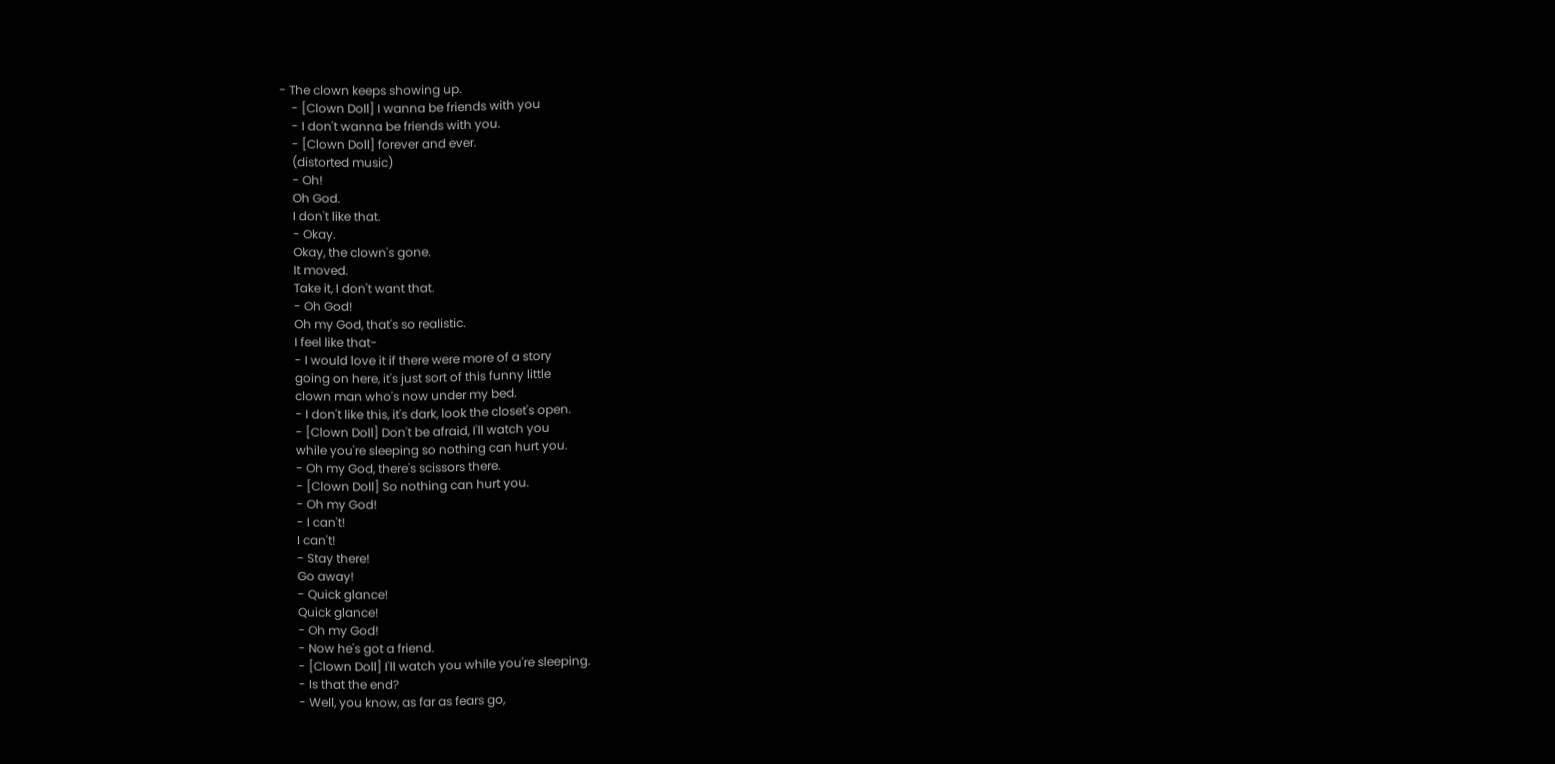- The clown keeps showing up.
    - [Clown Doll] I wanna be friends with you
    - I don't wanna be friends with you.
    - [Clown Doll] forever and ever.
    (distorted music)
    - Oh!
    Oh God.
    I don't like that.
    - Okay.
    Okay, the clown's gone.
    It moved.
    Take it, I don't want that.
    - Oh God!
    Oh my God, that's so realistic.
    I feel like that-
    - I would love it if there were more of a story
    going on here, it's just sort of this funny little
    clown man who's now under my bed.
    - I don't like this, it's dark, look the closet's open.
    - [Clown Doll] Don't be afraid, I'll watch you
    while you're sleeping so nothing can hurt you.
    - Oh my God, there's scissors there.
    - [Clown Doll] So nothing can hurt you.
    - Oh my God!
    - I can't!
    I can't!
    - Stay there!
    Go away!
    - Quick glance!
    Quick glance!
    - Oh my God!
    - Now he's got a friend.
    - [Clown Doll] I'll watch you while you're sleeping.
    - Is that the end?
    - Well, you know, as far as fears go,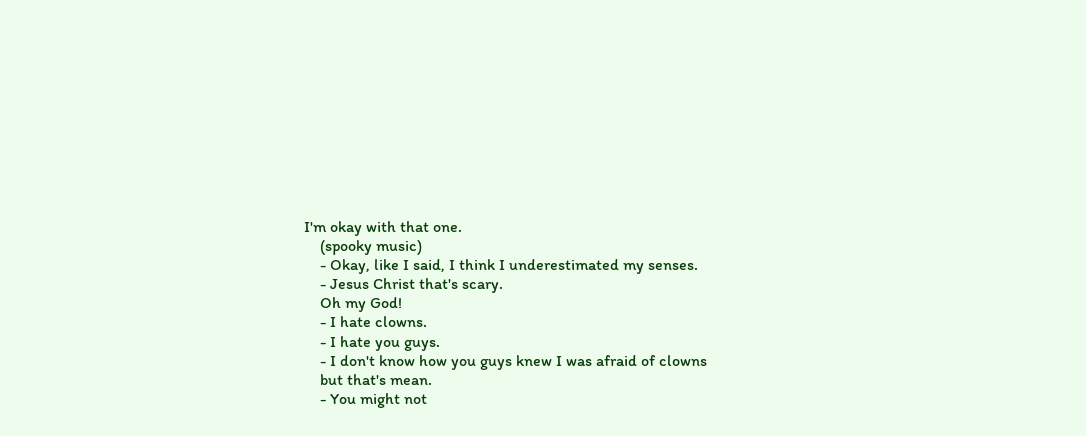I'm okay with that one.
    (spooky music)
    - Okay, like I said, I think I underestimated my senses.
    - Jesus Christ that's scary.
    Oh my God!
    - I hate clowns.
    - I hate you guys.
    - I don't know how you guys knew I was afraid of clowns
    but that's mean.
    - You might not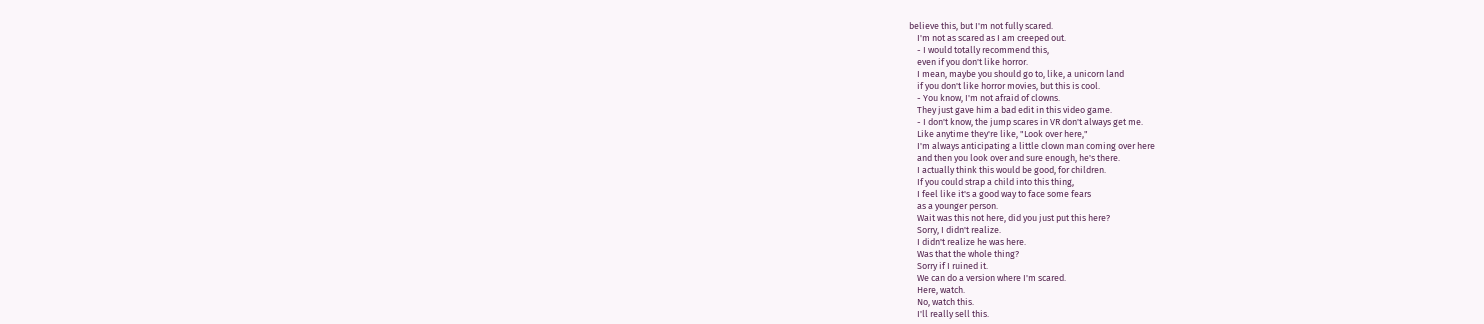believe this, but I'm not fully scared.
    I'm not as scared as I am creeped out.
    - I would totally recommend this,
    even if you don't like horror.
    I mean, maybe you should go to, like, a unicorn land
    if you don't like horror movies, but this is cool.
    - You know, I'm not afraid of clowns.
    They just gave him a bad edit in this video game.
    - I don't know, the jump scares in VR don't always get me.
    Like anytime they're like, "Look over here,"
    I'm always anticipating a little clown man coming over here
    and then you look over and sure enough, he's there.
    I actually think this would be good, for children.
    If you could strap a child into this thing,
    I feel like it's a good way to face some fears
    as a younger person.
    Wait was this not here, did you just put this here?
    Sorry, I didn't realize.
    I didn't realize he was here.
    Was that the whole thing?
    Sorry if I ruined it.
    We can do a version where I'm scared.
    Here, watch.
    No, watch this.
    I'll really sell this.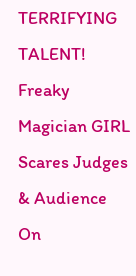TERRIFYING TALENT! Freaky Magician GIRL Scares Judges & Audience On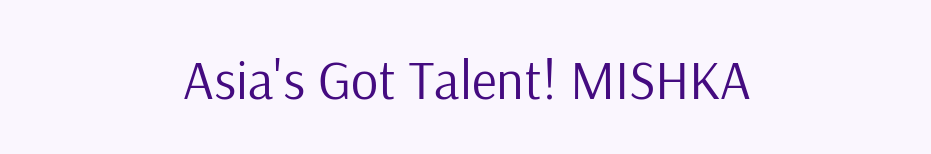Asia's Got Talent! MISHKA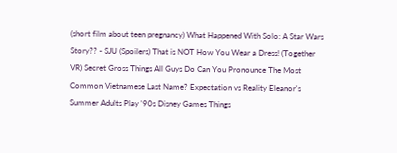(short film about teen pregnancy) What Happened With Solo: A Star Wars Story?? - SJU (Spoilers) That is NOT How You Wear a Dress! (Together VR) Secret Gross Things All Guys Do Can You Pronounce The Most Common Vietnamese Last Name? Expectation vs Reality Eleanor's Summer Adults Play '90s Disney Games Things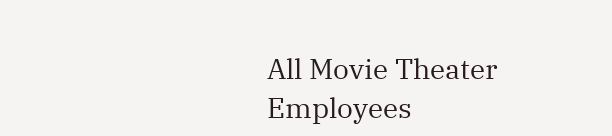All Movie Theater Employees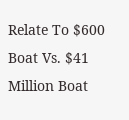Relate To $600 Boat Vs. $41 Million Boat